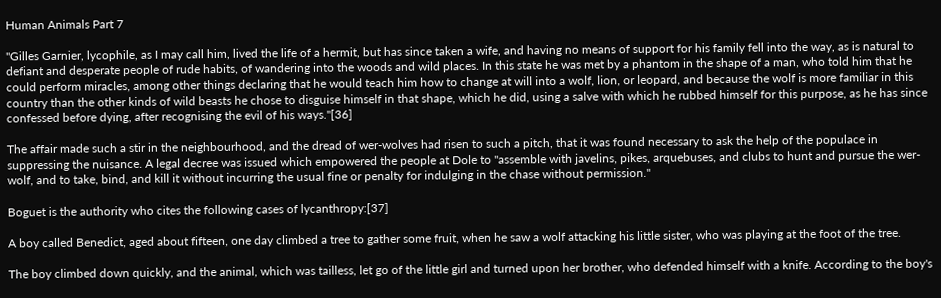Human Animals Part 7

"Gilles Garnier, lycophile, as I may call him, lived the life of a hermit, but has since taken a wife, and having no means of support for his family fell into the way, as is natural to defiant and desperate people of rude habits, of wandering into the woods and wild places. In this state he was met by a phantom in the shape of a man, who told him that he could perform miracles, among other things declaring that he would teach him how to change at will into a wolf, lion, or leopard, and because the wolf is more familiar in this country than the other kinds of wild beasts he chose to disguise himself in that shape, which he did, using a salve with which he rubbed himself for this purpose, as he has since confessed before dying, after recognising the evil of his ways."[36]

The affair made such a stir in the neighbourhood, and the dread of wer-wolves had risen to such a pitch, that it was found necessary to ask the help of the populace in suppressing the nuisance. A legal decree was issued which empowered the people at Dole to "assemble with javelins, pikes, arquebuses, and clubs to hunt and pursue the wer-wolf, and to take, bind, and kill it without incurring the usual fine or penalty for indulging in the chase without permission."

Boguet is the authority who cites the following cases of lycanthropy:[37]

A boy called Benedict, aged about fifteen, one day climbed a tree to gather some fruit, when he saw a wolf attacking his little sister, who was playing at the foot of the tree.

The boy climbed down quickly, and the animal, which was tailless, let go of the little girl and turned upon her brother, who defended himself with a knife. According to the boy's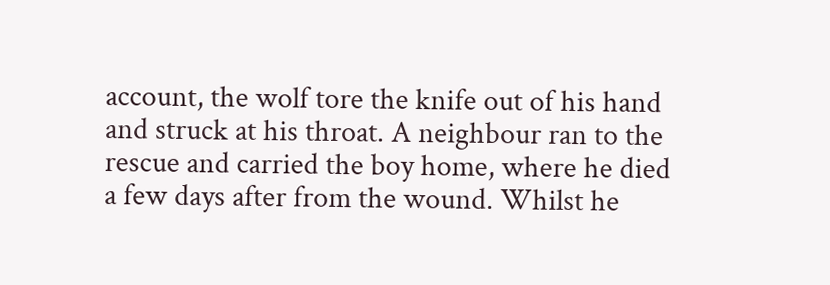account, the wolf tore the knife out of his hand and struck at his throat. A neighbour ran to the rescue and carried the boy home, where he died a few days after from the wound. Whilst he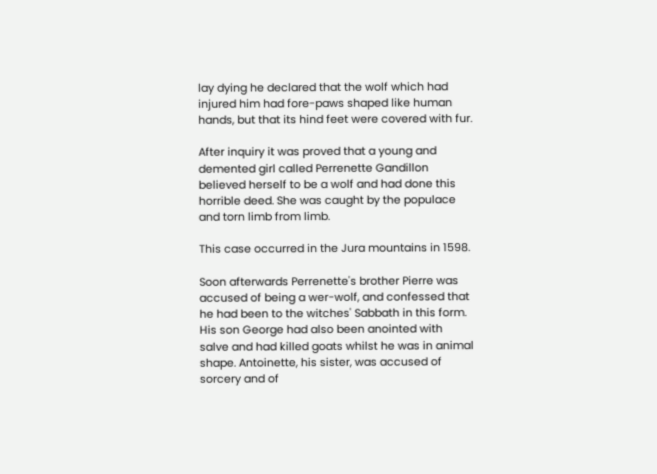lay dying he declared that the wolf which had injured him had fore-paws shaped like human hands, but that its hind feet were covered with fur.

After inquiry it was proved that a young and demented girl called Perrenette Gandillon believed herself to be a wolf and had done this horrible deed. She was caught by the populace and torn limb from limb.

This case occurred in the Jura mountains in 1598.

Soon afterwards Perrenette's brother Pierre was accused of being a wer-wolf, and confessed that he had been to the witches' Sabbath in this form. His son George had also been anointed with salve and had killed goats whilst he was in animal shape. Antoinette, his sister, was accused of sorcery and of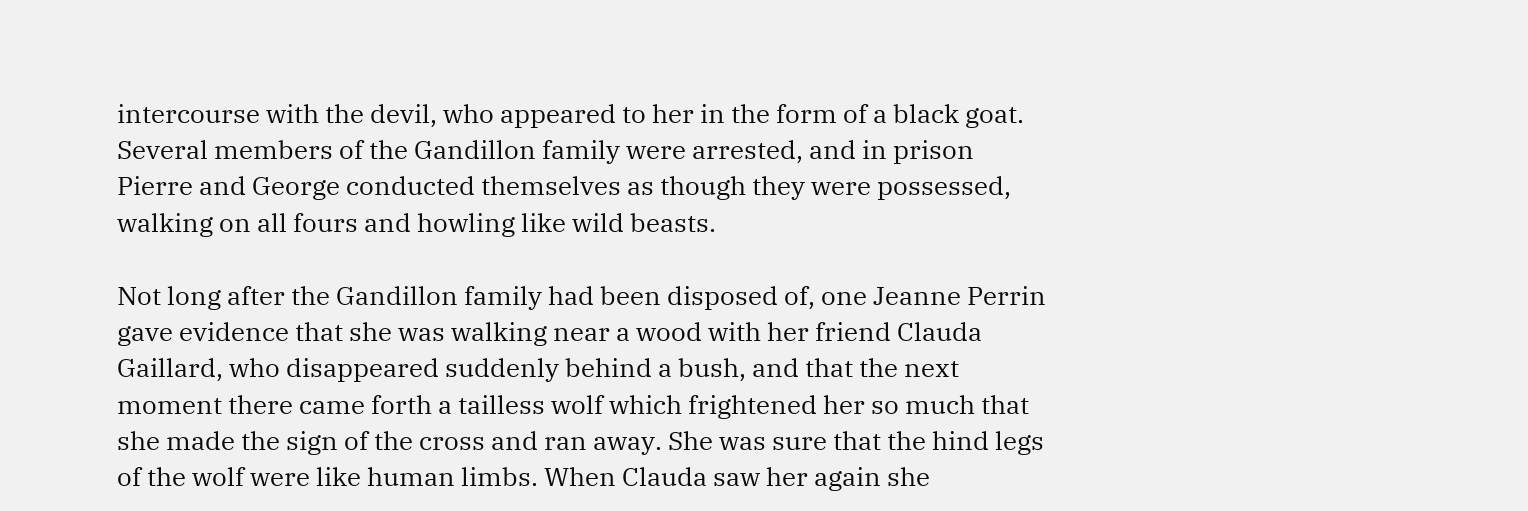intercourse with the devil, who appeared to her in the form of a black goat. Several members of the Gandillon family were arrested, and in prison Pierre and George conducted themselves as though they were possessed, walking on all fours and howling like wild beasts.

Not long after the Gandillon family had been disposed of, one Jeanne Perrin gave evidence that she was walking near a wood with her friend Clauda Gaillard, who disappeared suddenly behind a bush, and that the next moment there came forth a tailless wolf which frightened her so much that she made the sign of the cross and ran away. She was sure that the hind legs of the wolf were like human limbs. When Clauda saw her again she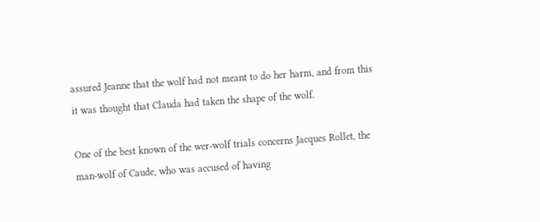assured Jeanne that the wolf had not meant to do her harm, and from this it was thought that Clauda had taken the shape of the wolf.

One of the best known of the wer-wolf trials concerns Jacques Rollet, the man-wolf of Caude, who was accused of having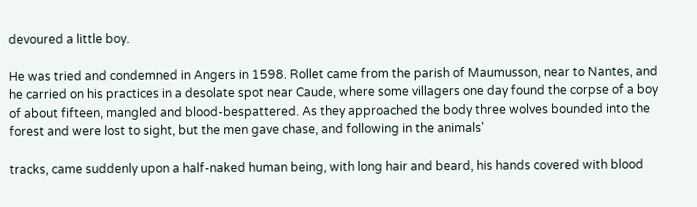devoured a little boy.

He was tried and condemned in Angers in 1598. Rollet came from the parish of Maumusson, near to Nantes, and he carried on his practices in a desolate spot near Caude, where some villagers one day found the corpse of a boy of about fifteen, mangled and blood-bespattered. As they approached the body three wolves bounded into the forest and were lost to sight, but the men gave chase, and following in the animals'

tracks, came suddenly upon a half-naked human being, with long hair and beard, his hands covered with blood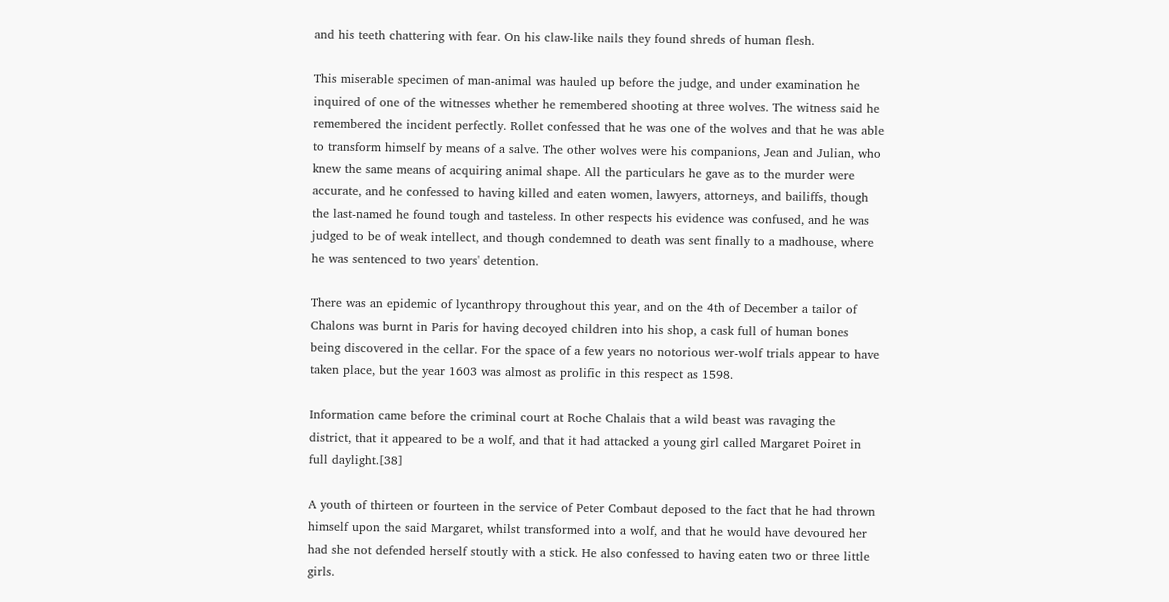and his teeth chattering with fear. On his claw-like nails they found shreds of human flesh.

This miserable specimen of man-animal was hauled up before the judge, and under examination he inquired of one of the witnesses whether he remembered shooting at three wolves. The witness said he remembered the incident perfectly. Rollet confessed that he was one of the wolves and that he was able to transform himself by means of a salve. The other wolves were his companions, Jean and Julian, who knew the same means of acquiring animal shape. All the particulars he gave as to the murder were accurate, and he confessed to having killed and eaten women, lawyers, attorneys, and bailiffs, though the last-named he found tough and tasteless. In other respects his evidence was confused, and he was judged to be of weak intellect, and though condemned to death was sent finally to a madhouse, where he was sentenced to two years' detention.

There was an epidemic of lycanthropy throughout this year, and on the 4th of December a tailor of Chalons was burnt in Paris for having decoyed children into his shop, a cask full of human bones being discovered in the cellar. For the space of a few years no notorious wer-wolf trials appear to have taken place, but the year 1603 was almost as prolific in this respect as 1598.

Information came before the criminal court at Roche Chalais that a wild beast was ravaging the district, that it appeared to be a wolf, and that it had attacked a young girl called Margaret Poiret in full daylight.[38]

A youth of thirteen or fourteen in the service of Peter Combaut deposed to the fact that he had thrown himself upon the said Margaret, whilst transformed into a wolf, and that he would have devoured her had she not defended herself stoutly with a stick. He also confessed to having eaten two or three little girls.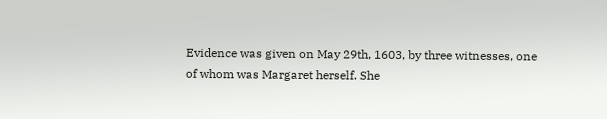Evidence was given on May 29th, 1603, by three witnesses, one of whom was Margaret herself. She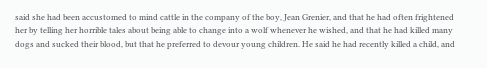said she had been accustomed to mind cattle in the company of the boy, Jean Grenier, and that he had often frightened her by telling her horrible tales about being able to change into a wolf whenever he wished, and that he had killed many dogs and sucked their blood, but that he preferred to devour young children. He said he had recently killed a child, and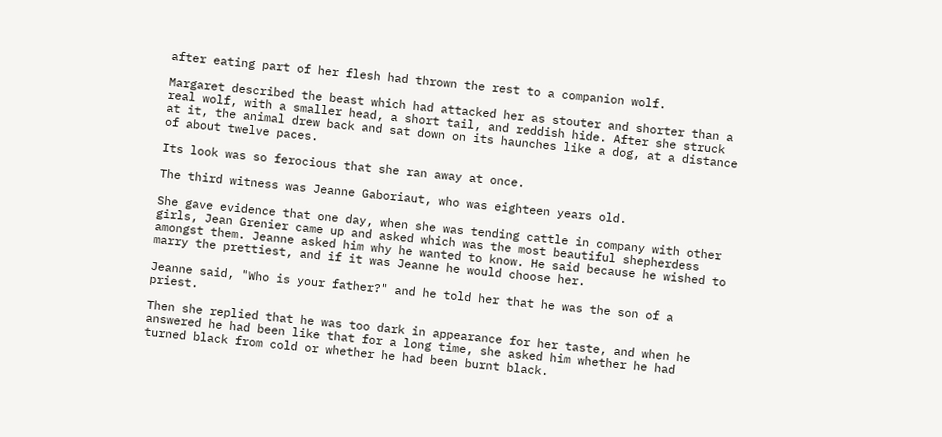after eating part of her flesh had thrown the rest to a companion wolf.

Margaret described the beast which had attacked her as stouter and shorter than a real wolf, with a smaller head, a short tail, and reddish hide. After she struck at it, the animal drew back and sat down on its haunches like a dog, at a distance of about twelve paces.

Its look was so ferocious that she ran away at once.

The third witness was Jeanne Gaboriaut, who was eighteen years old.

She gave evidence that one day, when she was tending cattle in company with other girls, Jean Grenier came up and asked which was the most beautiful shepherdess amongst them. Jeanne asked him why he wanted to know. He said because he wished to marry the prettiest, and if it was Jeanne he would choose her.

Jeanne said, "Who is your father?" and he told her that he was the son of a priest.

Then she replied that he was too dark in appearance for her taste, and when he answered he had been like that for a long time, she asked him whether he had turned black from cold or whether he had been burnt black.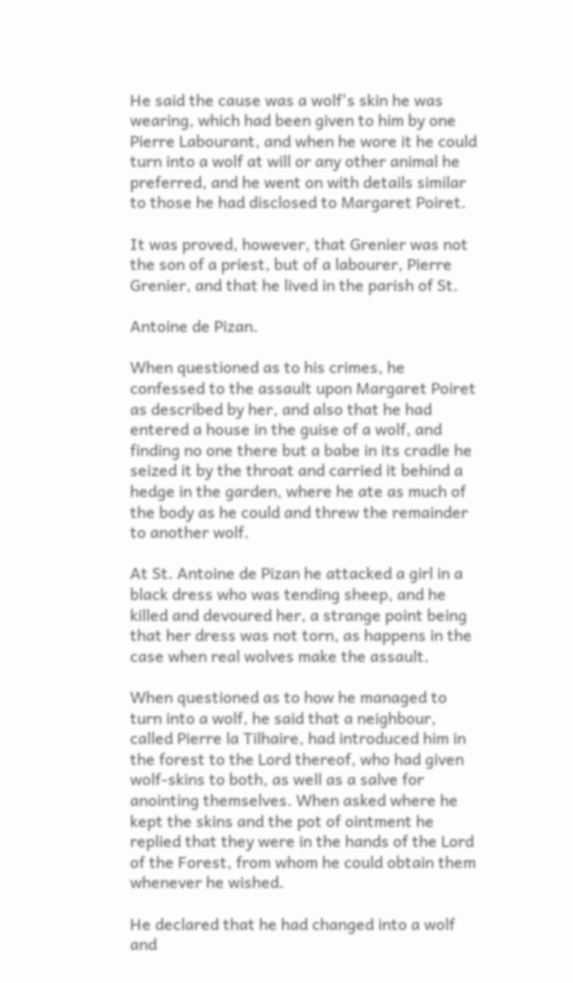He said the cause was a wolf's skin he was wearing, which had been given to him by one Pierre Labourant, and when he wore it he could turn into a wolf at will or any other animal he preferred, and he went on with details similar to those he had disclosed to Margaret Poiret.

It was proved, however, that Grenier was not the son of a priest, but of a labourer, Pierre Grenier, and that he lived in the parish of St.

Antoine de Pizan.

When questioned as to his crimes, he confessed to the assault upon Margaret Poiret as described by her, and also that he had entered a house in the guise of a wolf, and finding no one there but a babe in its cradle he seized it by the throat and carried it behind a hedge in the garden, where he ate as much of the body as he could and threw the remainder to another wolf.

At St. Antoine de Pizan he attacked a girl in a black dress who was tending sheep, and he killed and devoured her, a strange point being that her dress was not torn, as happens in the case when real wolves make the assault.

When questioned as to how he managed to turn into a wolf, he said that a neighbour, called Pierre la Tilhaire, had introduced him in the forest to the Lord thereof, who had given wolf-skins to both, as well as a salve for anointing themselves. When asked where he kept the skins and the pot of ointment he replied that they were in the hands of the Lord of the Forest, from whom he could obtain them whenever he wished.

He declared that he had changed into a wolf and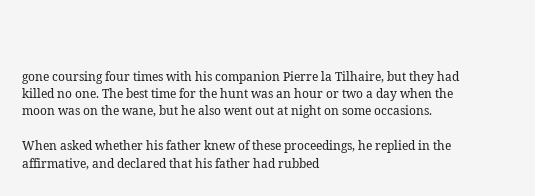gone coursing four times with his companion Pierre la Tilhaire, but they had killed no one. The best time for the hunt was an hour or two a day when the moon was on the wane, but he also went out at night on some occasions.

When asked whether his father knew of these proceedings, he replied in the affirmative, and declared that his father had rubbed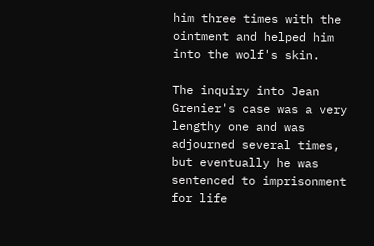him three times with the ointment and helped him into the wolf's skin.

The inquiry into Jean Grenier's case was a very lengthy one and was adjourned several times, but eventually he was sentenced to imprisonment for life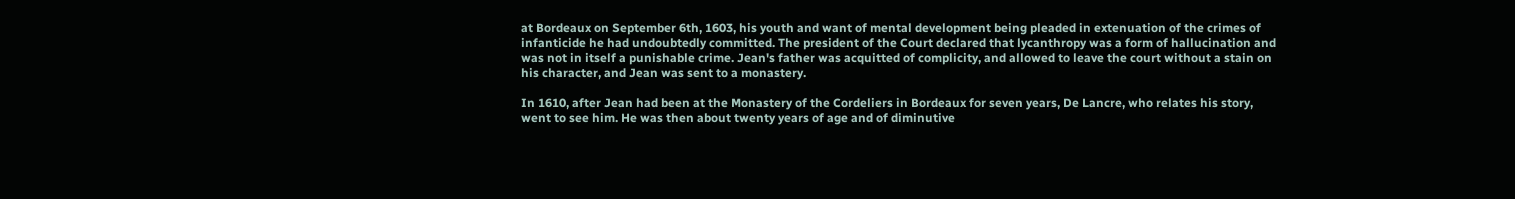at Bordeaux on September 6th, 1603, his youth and want of mental development being pleaded in extenuation of the crimes of infanticide he had undoubtedly committed. The president of the Court declared that lycanthropy was a form of hallucination and was not in itself a punishable crime. Jean's father was acquitted of complicity, and allowed to leave the court without a stain on his character, and Jean was sent to a monastery.

In 1610, after Jean had been at the Monastery of the Cordeliers in Bordeaux for seven years, De Lancre, who relates his story, went to see him. He was then about twenty years of age and of diminutive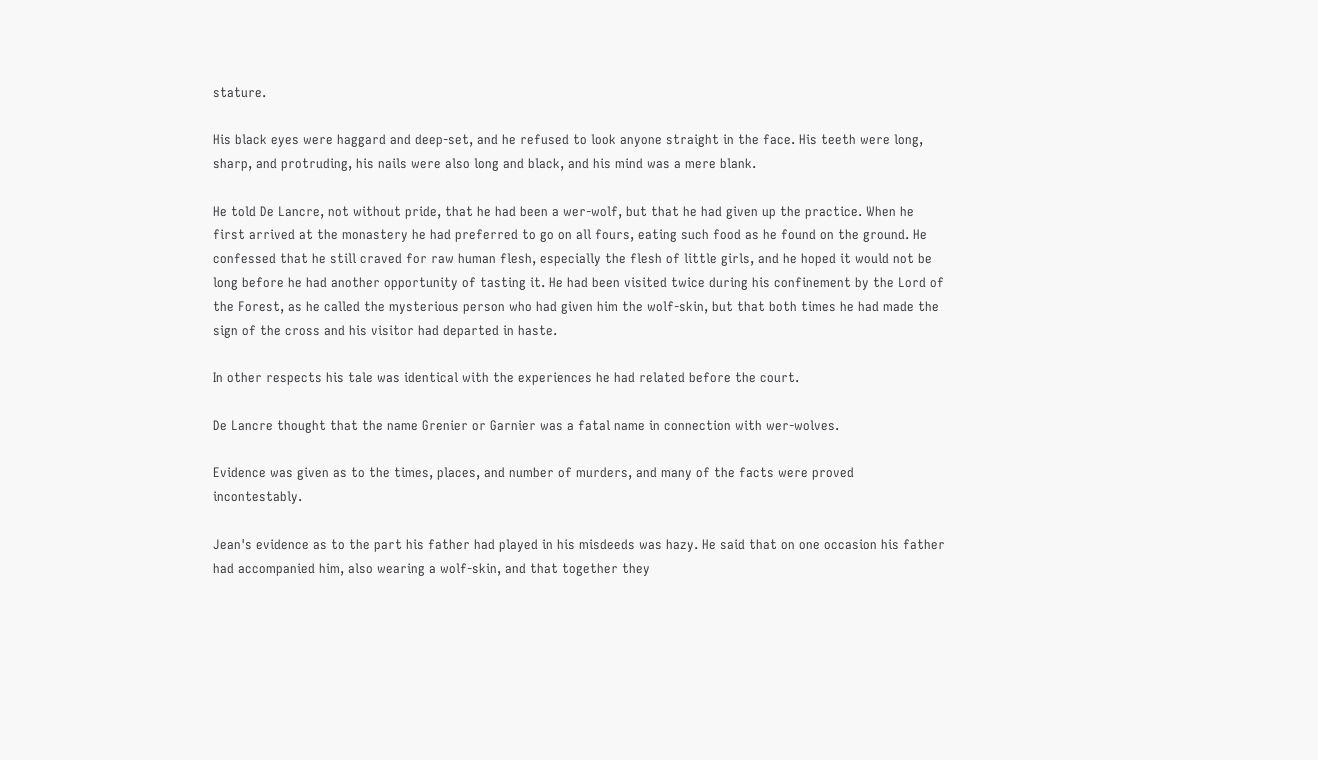stature.

His black eyes were haggard and deep-set, and he refused to look anyone straight in the face. His teeth were long, sharp, and protruding, his nails were also long and black, and his mind was a mere blank.

He told De Lancre, not without pride, that he had been a wer-wolf, but that he had given up the practice. When he first arrived at the monastery he had preferred to go on all fours, eating such food as he found on the ground. He confessed that he still craved for raw human flesh, especially the flesh of little girls, and he hoped it would not be long before he had another opportunity of tasting it. He had been visited twice during his confinement by the Lord of the Forest, as he called the mysterious person who had given him the wolf-skin, but that both times he had made the sign of the cross and his visitor had departed in haste.

In other respects his tale was identical with the experiences he had related before the court.

De Lancre thought that the name Grenier or Garnier was a fatal name in connection with wer-wolves.

Evidence was given as to the times, places, and number of murders, and many of the facts were proved incontestably.

Jean's evidence as to the part his father had played in his misdeeds was hazy. He said that on one occasion his father had accompanied him, also wearing a wolf-skin, and that together they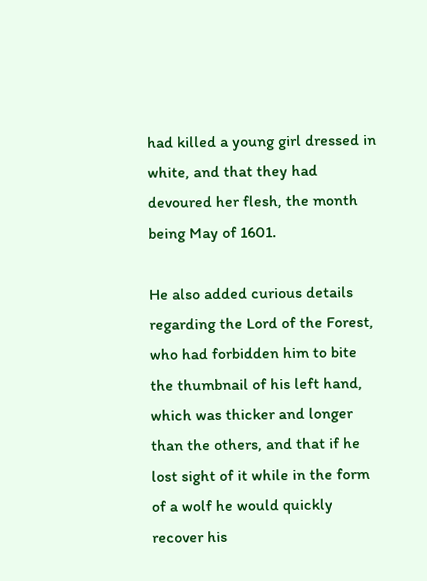had killed a young girl dressed in white, and that they had devoured her flesh, the month being May of 1601.

He also added curious details regarding the Lord of the Forest, who had forbidden him to bite the thumbnail of his left hand, which was thicker and longer than the others, and that if he lost sight of it while in the form of a wolf he would quickly recover his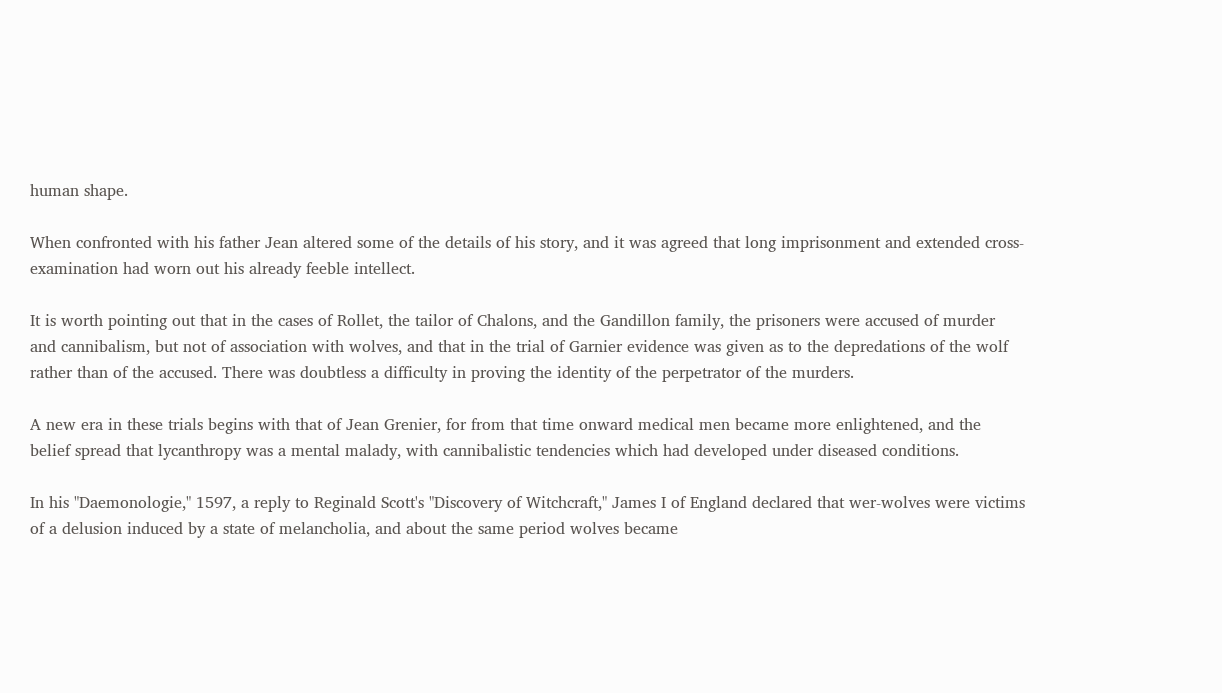human shape.

When confronted with his father Jean altered some of the details of his story, and it was agreed that long imprisonment and extended cross-examination had worn out his already feeble intellect.

It is worth pointing out that in the cases of Rollet, the tailor of Chalons, and the Gandillon family, the prisoners were accused of murder and cannibalism, but not of association with wolves, and that in the trial of Garnier evidence was given as to the depredations of the wolf rather than of the accused. There was doubtless a difficulty in proving the identity of the perpetrator of the murders.

A new era in these trials begins with that of Jean Grenier, for from that time onward medical men became more enlightened, and the belief spread that lycanthropy was a mental malady, with cannibalistic tendencies which had developed under diseased conditions.

In his "Daemonologie," 1597, a reply to Reginald Scott's "Discovery of Witchcraft," James I of England declared that wer-wolves were victims of a delusion induced by a state of melancholia, and about the same period wolves became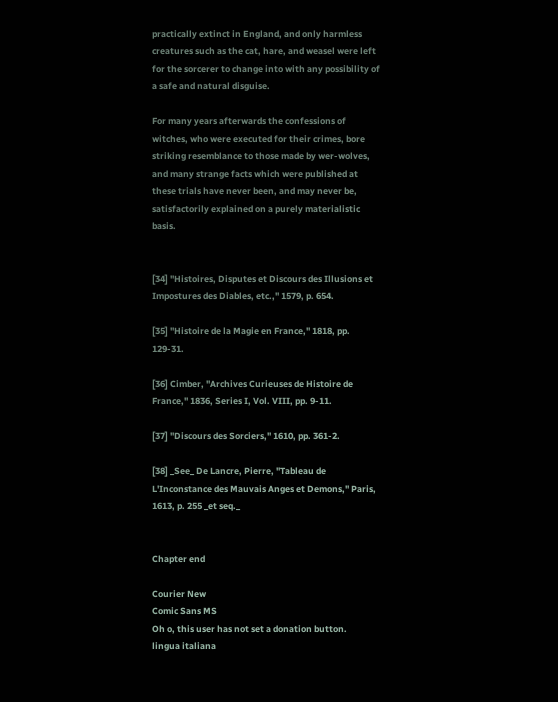practically extinct in England, and only harmless creatures such as the cat, hare, and weasel were left for the sorcerer to change into with any possibility of a safe and natural disguise.

For many years afterwards the confessions of witches, who were executed for their crimes, bore striking resemblance to those made by wer-wolves, and many strange facts which were published at these trials have never been, and may never be, satisfactorily explained on a purely materialistic basis.


[34] "Histoires, Disputes et Discours des Illusions et Impostures des Diables, etc.," 1579, p. 654.

[35] "Histoire de la Magie en France," 1818, pp. 129-31.

[36] Cimber, "Archives Curieuses de Histoire de France," 1836, Series I, Vol. VIII, pp. 9-11.

[37] "Discours des Sorciers," 1610, pp. 361-2.

[38] _See_ De Lancre, Pierre, "Tableau de L'Inconstance des Mauvais Anges et Demons," Paris, 1613, p. 255 _et seq._


Chapter end

Courier New
Comic Sans MS
Oh o, this user has not set a donation button.
lingua italiana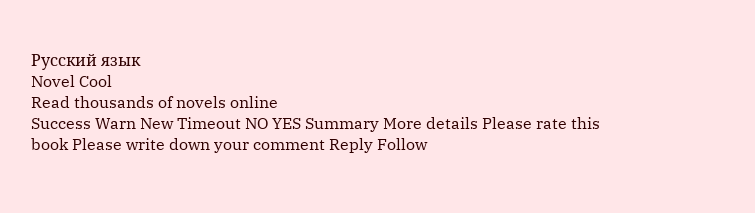Русский язык
Novel Cool
Read thousands of novels online
Success Warn New Timeout NO YES Summary More details Please rate this book Please write down your comment Reply Follow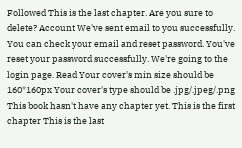Followed This is the last chapter. Are you sure to delete? Account We've sent email to you successfully. You can check your email and reset password. You've reset your password successfully. We're going to the login page. Read Your cover's min size should be 160*160px Your cover's type should be .jpg/.jpeg/.png This book hasn't have any chapter yet. This is the first chapter This is the last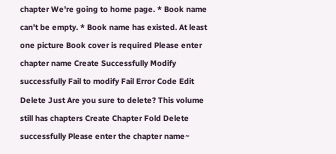chapter We're going to home page. * Book name can't be empty. * Book name has existed. At least one picture Book cover is required Please enter chapter name Create Successfully Modify successfully Fail to modify Fail Error Code Edit Delete Just Are you sure to delete? This volume still has chapters Create Chapter Fold Delete successfully Please enter the chapter name~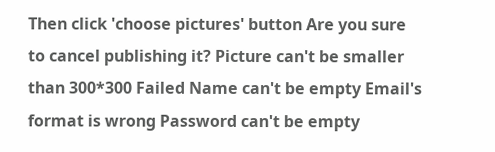Then click 'choose pictures' button Are you sure to cancel publishing it? Picture can't be smaller than 300*300 Failed Name can't be empty Email's format is wrong Password can't be empty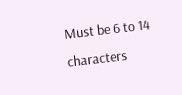Must be 6 to 14 characters